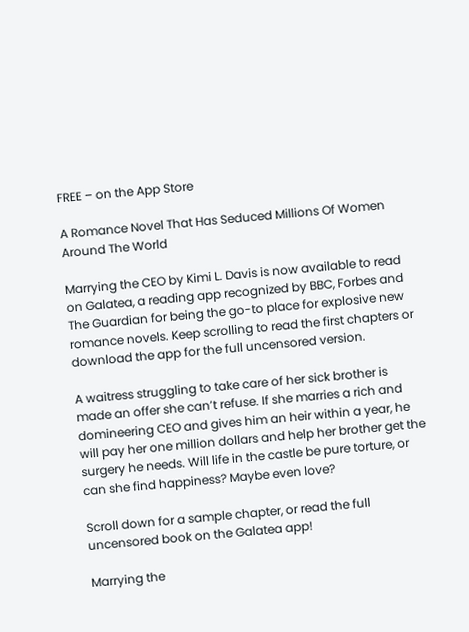FREE – on the App Store

A Romance Novel That Has Seduced Millions Of Women Around The World

Marrying the CEO by Kimi L. Davis is now available to read on Galatea, a reading app recognized by BBC, Forbes and The Guardian for being the go-to place for explosive new romance novels. Keep scrolling to read the first chapters or download the app for the full uncensored version.

A waitress struggling to take care of her sick brother is made an offer she can’t refuse. If she marries a rich and domineering CEO and gives him an heir within a year, he will pay her one million dollars and help her brother get the surgery he needs. Will life in the castle be pure torture, or can she find happiness? Maybe even love?

Scroll down for a sample chapter, or read the full uncensored book on the Galatea app!

Marrying the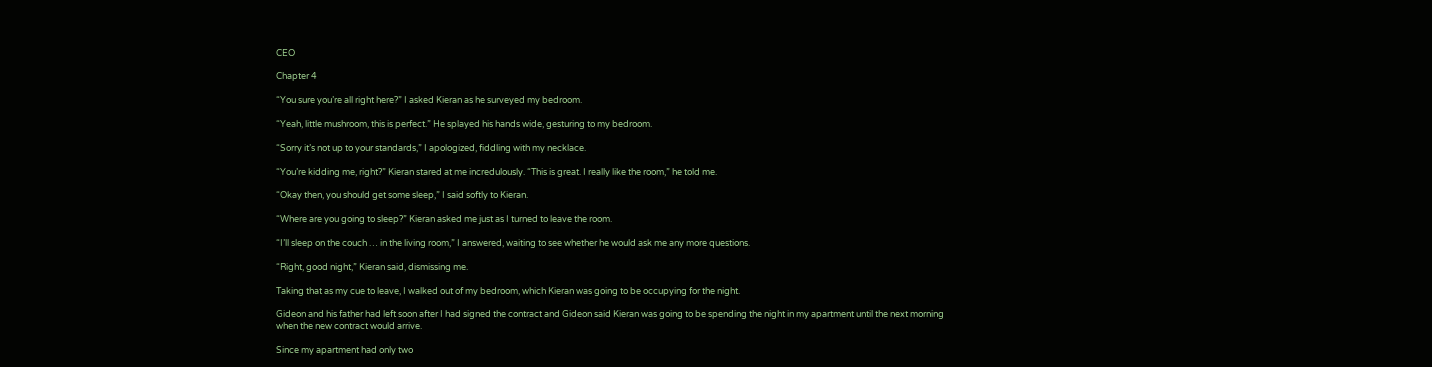CEO

Chapter 4

“You sure you’re all right here?” I asked Kieran as he surveyed my bedroom.

“Yeah, little mushroom, this is perfect.” He splayed his hands wide, gesturing to my bedroom.

“Sorry it’s not up to your standards,” I apologized, fiddling with my necklace.

“You’re kidding me, right?” Kieran stared at me incredulously. “This is great. I really like the room,” he told me.

“Okay then, you should get some sleep,” I said softly to Kieran.

“Where are you going to sleep?” Kieran asked me just as I turned to leave the room.

“I’ll sleep on the couch … in the living room,” I answered, waiting to see whether he would ask me any more questions.

“Right, good night,” Kieran said, dismissing me.

Taking that as my cue to leave, I walked out of my bedroom, which Kieran was going to be occupying for the night.

Gideon and his father had left soon after I had signed the contract and Gideon said Kieran was going to be spending the night in my apartment until the next morning when the new contract would arrive.

Since my apartment had only two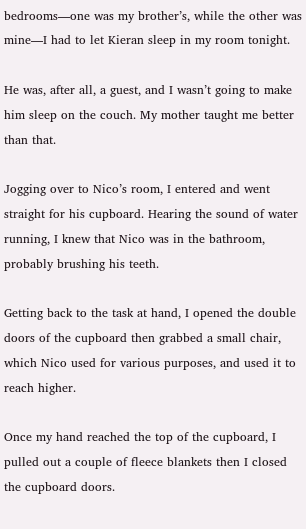bedrooms—one was my brother’s, while the other was mine—I had to let Kieran sleep in my room tonight.

He was, after all, a guest, and I wasn’t going to make him sleep on the couch. My mother taught me better than that.

Jogging over to Nico’s room, I entered and went straight for his cupboard. Hearing the sound of water running, I knew that Nico was in the bathroom, probably brushing his teeth.

Getting back to the task at hand, I opened the double doors of the cupboard then grabbed a small chair, which Nico used for various purposes, and used it to reach higher.

Once my hand reached the top of the cupboard, I pulled out a couple of fleece blankets then I closed the cupboard doors.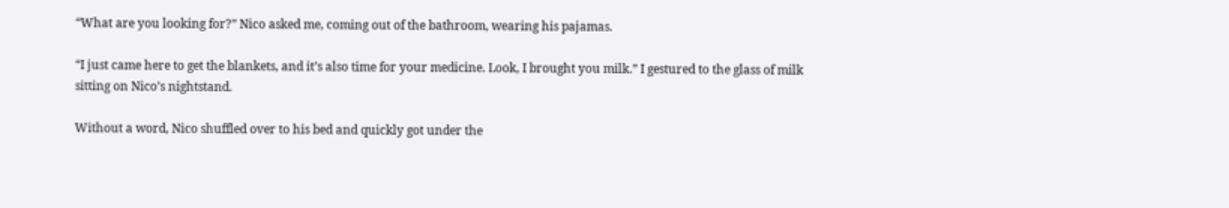“What are you looking for?” Nico asked me, coming out of the bathroom, wearing his pajamas.

“I just came here to get the blankets, and it’s also time for your medicine. Look, I brought you milk.” I gestured to the glass of milk sitting on Nico’s nightstand.

Without a word, Nico shuffled over to his bed and quickly got under the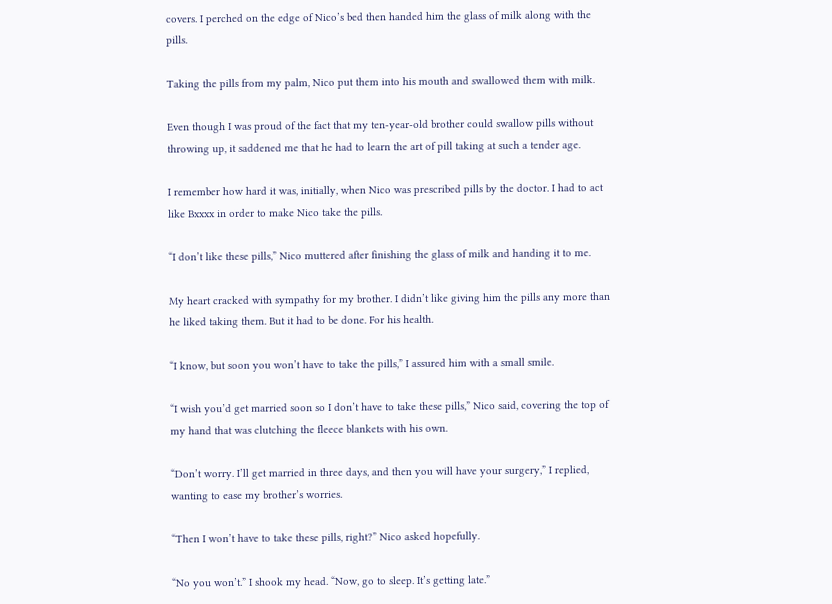covers. I perched on the edge of Nico’s bed then handed him the glass of milk along with the pills.

Taking the pills from my palm, Nico put them into his mouth and swallowed them with milk.

Even though I was proud of the fact that my ten-year-old brother could swallow pills without throwing up, it saddened me that he had to learn the art of pill taking at such a tender age.

I remember how hard it was, initially, when Nico was prescribed pills by the doctor. I had to act like Bxxxx in order to make Nico take the pills.

“I don’t like these pills,” Nico muttered after finishing the glass of milk and handing it to me.

My heart cracked with sympathy for my brother. I didn’t like giving him the pills any more than he liked taking them. But it had to be done. For his health.

“I know, but soon you won’t have to take the pills,” I assured him with a small smile.

“I wish you’d get married soon so I don’t have to take these pills,” Nico said, covering the top of my hand that was clutching the fleece blankets with his own.

“Don’t worry. I’ll get married in three days, and then you will have your surgery,” I replied, wanting to ease my brother’s worries.

“Then I won’t have to take these pills, right?” Nico asked hopefully.

“No you won’t.” I shook my head. “Now, go to sleep. It’s getting late.”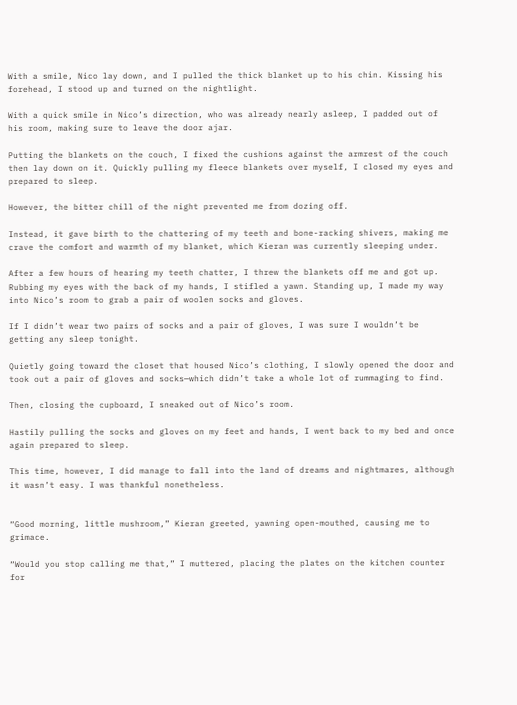With a smile, Nico lay down, and I pulled the thick blanket up to his chin. Kissing his forehead, I stood up and turned on the nightlight.

With a quick smile in Nico’s direction, who was already nearly asleep, I padded out of his room, making sure to leave the door ajar.

Putting the blankets on the couch, I fixed the cushions against the armrest of the couch then lay down on it. Quickly pulling my fleece blankets over myself, I closed my eyes and prepared to sleep.

However, the bitter chill of the night prevented me from dozing off.

Instead, it gave birth to the chattering of my teeth and bone-racking shivers, making me crave the comfort and warmth of my blanket, which Kieran was currently sleeping under.

After a few hours of hearing my teeth chatter, I threw the blankets off me and got up. Rubbing my eyes with the back of my hands, I stifled a yawn. Standing up, I made my way into Nico’s room to grab a pair of woolen socks and gloves.

If I didn’t wear two pairs of socks and a pair of gloves, I was sure I wouldn’t be getting any sleep tonight.

Quietly going toward the closet that housed Nico’s clothing, I slowly opened the door and took out a pair of gloves and socks—which didn’t take a whole lot of rummaging to find.

Then, closing the cupboard, I sneaked out of Nico’s room.

Hastily pulling the socks and gloves on my feet and hands, I went back to my bed and once again prepared to sleep.

This time, however, I did manage to fall into the land of dreams and nightmares, although it wasn’t easy. I was thankful nonetheless.


“Good morning, little mushroom,” Kieran greeted, yawning open-mouthed, causing me to grimace.

“Would you stop calling me that,” I muttered, placing the plates on the kitchen counter for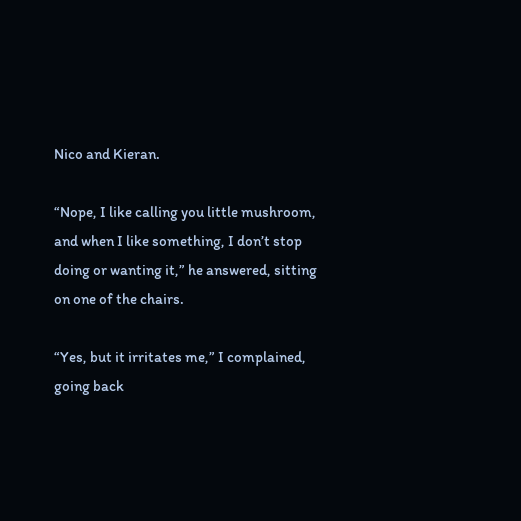Nico and Kieran.

“Nope, I like calling you little mushroom, and when I like something, I don’t stop doing or wanting it,” he answered, sitting on one of the chairs.

“Yes, but it irritates me,” I complained, going back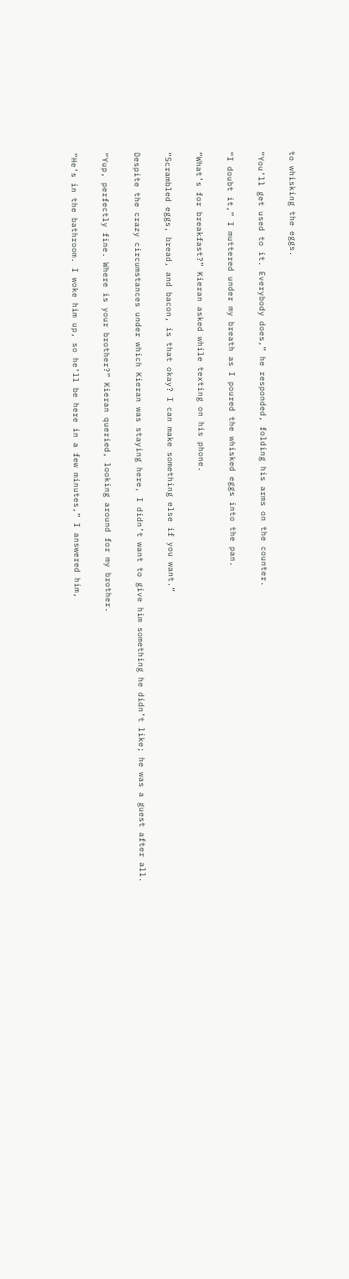to whisking the eggs.

“You’ll get used to it. Everybody does,” he responded, folding his arms on the counter.

“I doubt it,” I muttered under my breath as I poured the whisked eggs into the pan.

“What’s for breakfast?” Kieran asked while texting on his phone.

“Scrambled eggs, bread, and bacon, is that okay? I can make something else if you want.”

Despite the crazy circumstances under which Kieran was staying here, I didn’t want to give him something he didn’t like; he was a guest after all.

“Yup, perfectly fine. Where is your brother?” Kieran queried, looking around for my brother.

“He’s in the bathroom. I woke him up, so he’ll be here in a few minutes,” I answered him,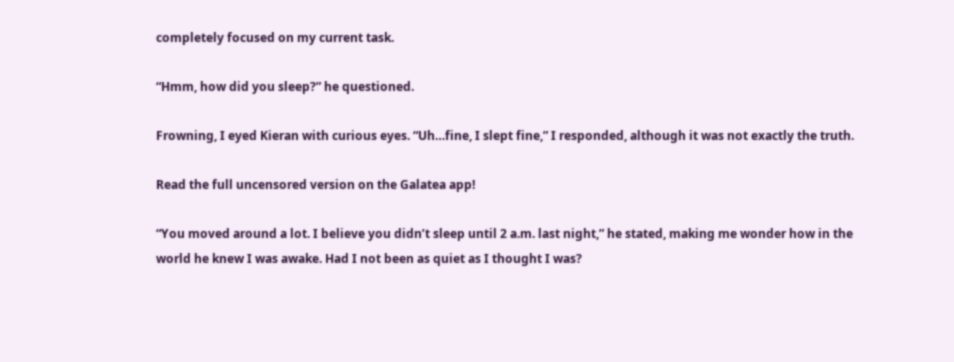completely focused on my current task.

“Hmm, how did you sleep?” he questioned.

Frowning, I eyed Kieran with curious eyes. “Uh…fine, I slept fine,” I responded, although it was not exactly the truth.

Read the full uncensored version on the Galatea app!

“You moved around a lot. I believe you didn’t sleep until 2 a.m. last night,” he stated, making me wonder how in the world he knew I was awake. Had I not been as quiet as I thought I was?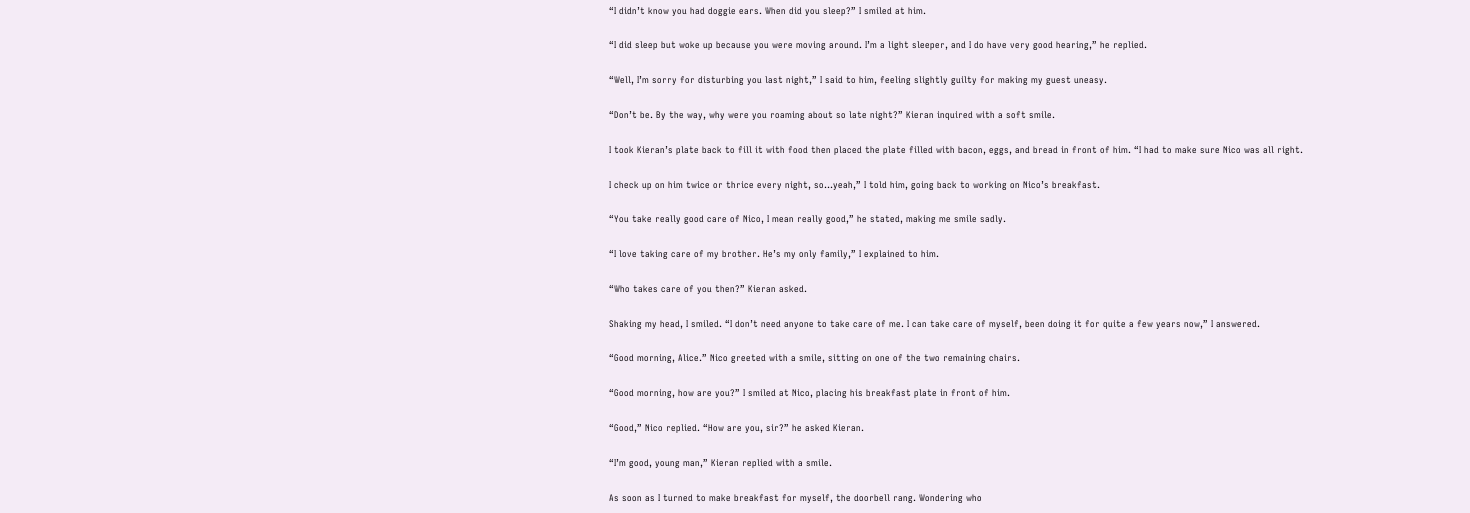“I didn’t know you had doggie ears. When did you sleep?” I smiled at him.

“I did sleep but woke up because you were moving around. I’m a light sleeper, and I do have very good hearing,” he replied.

“Well, I’m sorry for disturbing you last night,” I said to him, feeling slightly guilty for making my guest uneasy.

“Don’t be. By the way, why were you roaming about so late night?” Kieran inquired with a soft smile.

I took Kieran’s plate back to fill it with food then placed the plate filled with bacon, eggs, and bread in front of him. “I had to make sure Nico was all right.

I check up on him twice or thrice every night, so…yeah,” I told him, going back to working on Nico’s breakfast.

“You take really good care of Nico, I mean really good,” he stated, making me smile sadly.

“I love taking care of my brother. He’s my only family,” I explained to him.

“Who takes care of you then?” Kieran asked.

Shaking my head, I smiled. “I don’t need anyone to take care of me. I can take care of myself, been doing it for quite a few years now,” I answered.

“Good morning, Alice.” Nico greeted with a smile, sitting on one of the two remaining chairs.

“Good morning, how are you?” I smiled at Nico, placing his breakfast plate in front of him.

“Good,” Nico replied. “How are you, sir?” he asked Kieran.

“I’m good, young man,” Kieran replied with a smile.

As soon as I turned to make breakfast for myself, the doorbell rang. Wondering who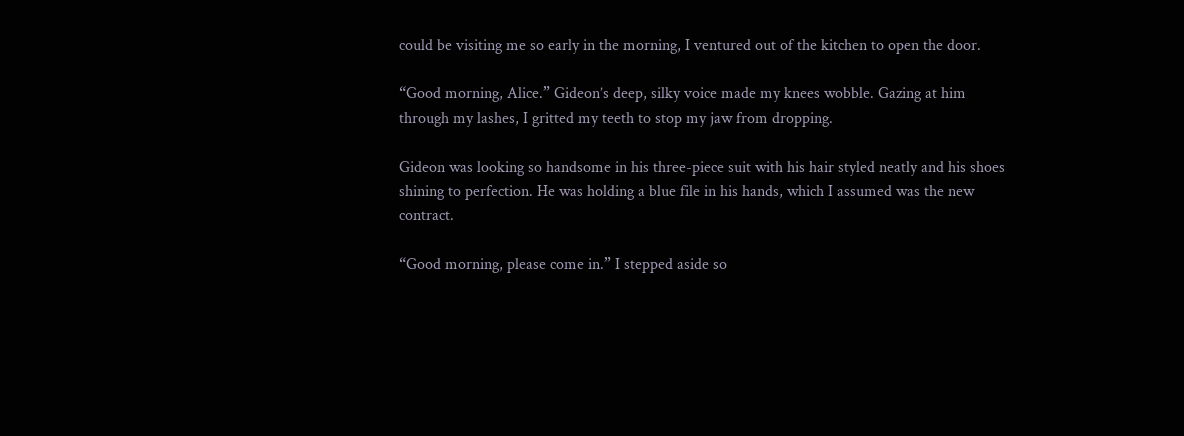could be visiting me so early in the morning, I ventured out of the kitchen to open the door.

“Good morning, Alice.” Gideon’s deep, silky voice made my knees wobble. Gazing at him through my lashes, I gritted my teeth to stop my jaw from dropping.

Gideon was looking so handsome in his three-piece suit with his hair styled neatly and his shoes shining to perfection. He was holding a blue file in his hands, which I assumed was the new contract.

“Good morning, please come in.” I stepped aside so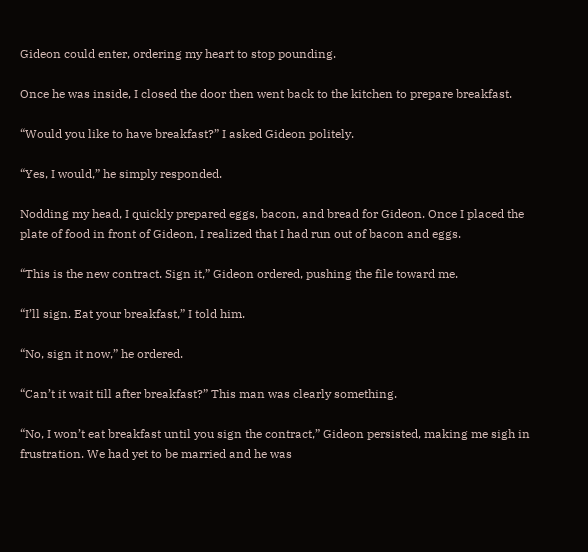Gideon could enter, ordering my heart to stop pounding.

Once he was inside, I closed the door then went back to the kitchen to prepare breakfast.

“Would you like to have breakfast?” I asked Gideon politely.

“Yes, I would,” he simply responded.

Nodding my head, I quickly prepared eggs, bacon, and bread for Gideon. Once I placed the plate of food in front of Gideon, I realized that I had run out of bacon and eggs.

“This is the new contract. Sign it,” Gideon ordered, pushing the file toward me.

“I’ll sign. Eat your breakfast,” I told him.

“No, sign it now,” he ordered.

“Can’t it wait till after breakfast?” This man was clearly something.

“No, I won’t eat breakfast until you sign the contract,” Gideon persisted, making me sigh in frustration. We had yet to be married and he was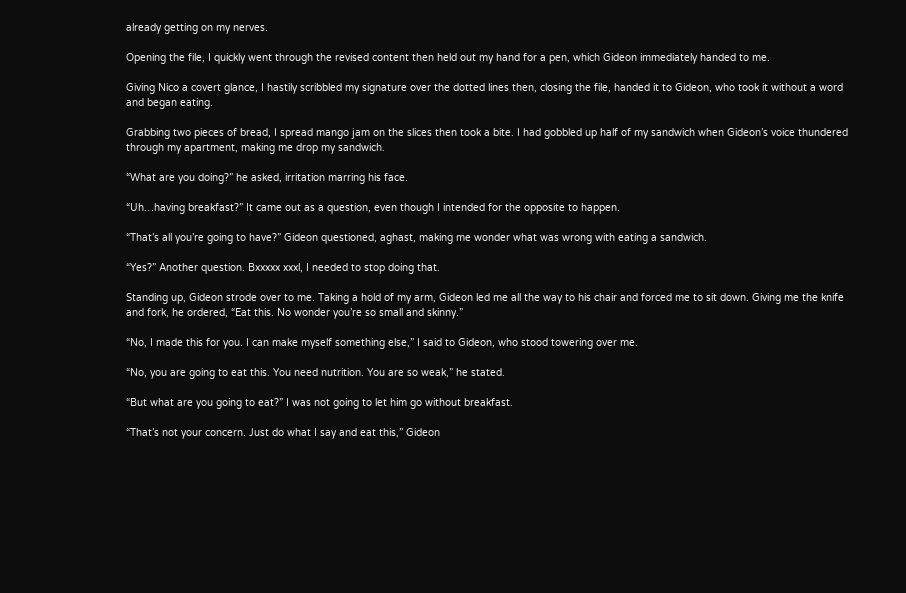already getting on my nerves.

Opening the file, I quickly went through the revised content then held out my hand for a pen, which Gideon immediately handed to me.

Giving Nico a covert glance, I hastily scribbled my signature over the dotted lines then, closing the file, handed it to Gideon, who took it without a word and began eating.

Grabbing two pieces of bread, I spread mango jam on the slices then took a bite. I had gobbled up half of my sandwich when Gideon’s voice thundered through my apartment, making me drop my sandwich.

“What are you doing?” he asked, irritation marring his face.

“Uh…having breakfast?” It came out as a question, even though I intended for the opposite to happen.

“That’s all you’re going to have?” Gideon questioned, aghast, making me wonder what was wrong with eating a sandwich.

“Yes?” Another question. Bxxxxx xxxl, I needed to stop doing that.

Standing up, Gideon strode over to me. Taking a hold of my arm, Gideon led me all the way to his chair and forced me to sit down. Giving me the knife and fork, he ordered, “Eat this. No wonder you’re so small and skinny.”

“No, I made this for you. I can make myself something else,” I said to Gideon, who stood towering over me.

“No, you are going to eat this. You need nutrition. You are so weak,” he stated.

“But what are you going to eat?” I was not going to let him go without breakfast.

“That’s not your concern. Just do what I say and eat this,” Gideon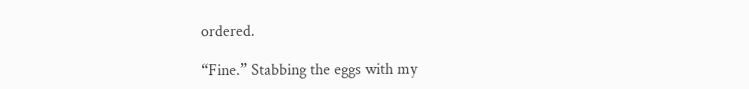ordered.

“Fine.” Stabbing the eggs with my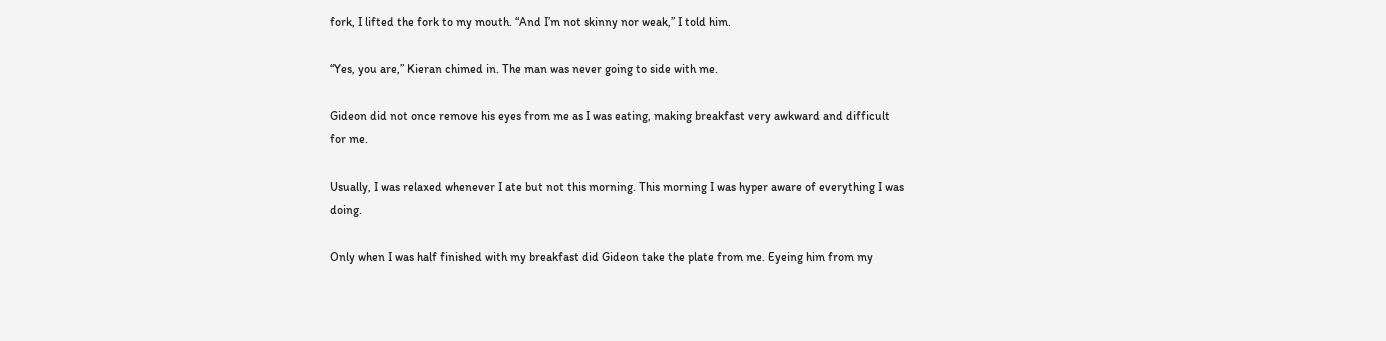fork, I lifted the fork to my mouth. “And I’m not skinny nor weak,” I told him.

“Yes, you are,” Kieran chimed in. The man was never going to side with me.

Gideon did not once remove his eyes from me as I was eating, making breakfast very awkward and difficult for me.

Usually, I was relaxed whenever I ate but not this morning. This morning I was hyper aware of everything I was doing.

Only when I was half finished with my breakfast did Gideon take the plate from me. Eyeing him from my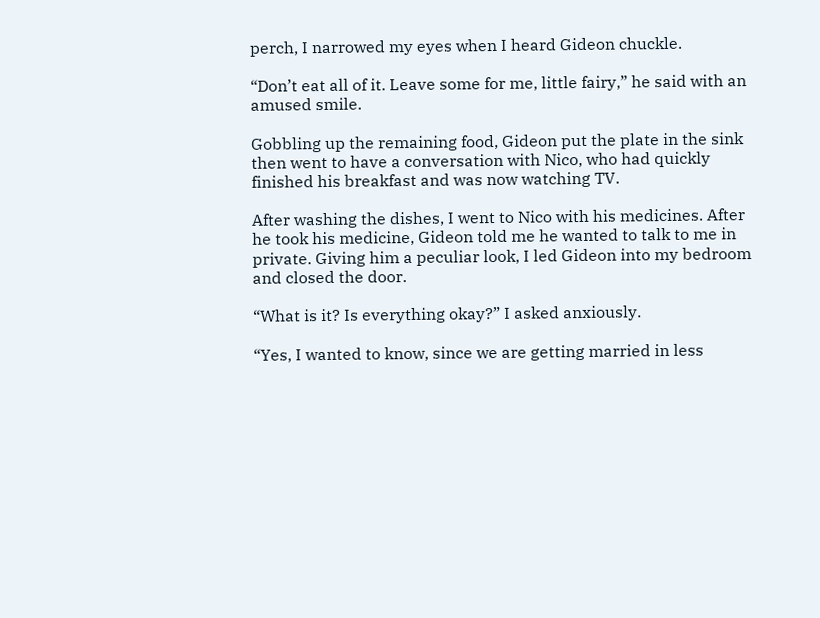perch, I narrowed my eyes when I heard Gideon chuckle.

“Don’t eat all of it. Leave some for me, little fairy,” he said with an amused smile.

Gobbling up the remaining food, Gideon put the plate in the sink then went to have a conversation with Nico, who had quickly finished his breakfast and was now watching TV.

After washing the dishes, I went to Nico with his medicines. After he took his medicine, Gideon told me he wanted to talk to me in private. Giving him a peculiar look, I led Gideon into my bedroom and closed the door.

“What is it? Is everything okay?” I asked anxiously.

“Yes, I wanted to know, since we are getting married in less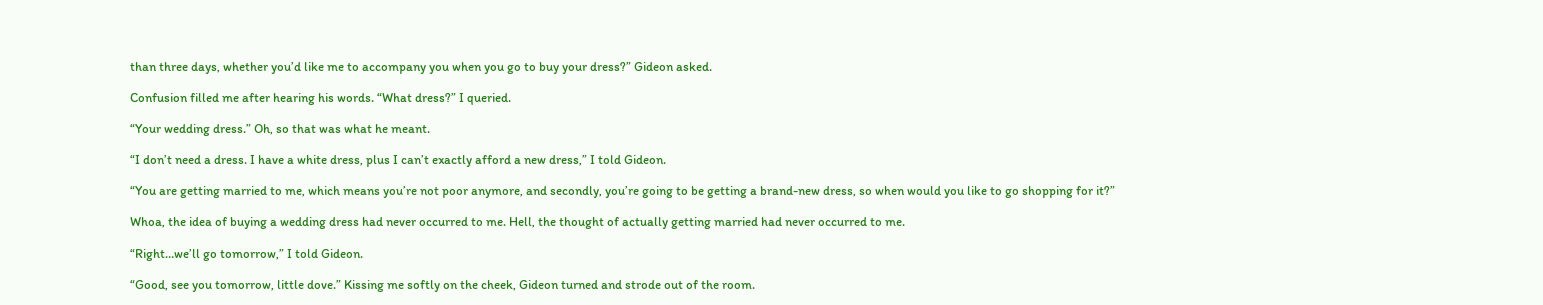than three days, whether you’d like me to accompany you when you go to buy your dress?” Gideon asked.

Confusion filled me after hearing his words. “What dress?” I queried.

“Your wedding dress.” Oh, so that was what he meant.

“I don’t need a dress. I have a white dress, plus I can’t exactly afford a new dress,” I told Gideon.

“You are getting married to me, which means you’re not poor anymore, and secondly, you’re going to be getting a brand-new dress, so when would you like to go shopping for it?”

Whoa, the idea of buying a wedding dress had never occurred to me. Hell, the thought of actually getting married had never occurred to me.

“Right…we’ll go tomorrow,” I told Gideon.

“Good, see you tomorrow, little dove.” Kissing me softly on the cheek, Gideon turned and strode out of the room.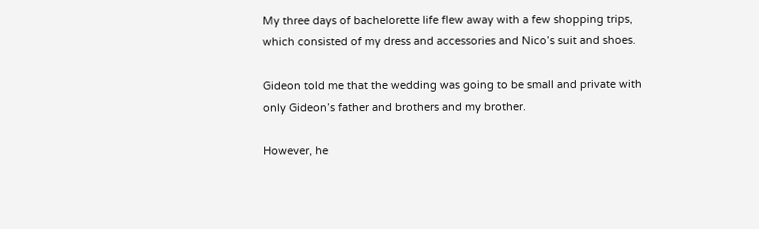My three days of bachelorette life flew away with a few shopping trips, which consisted of my dress and accessories and Nico’s suit and shoes.

Gideon told me that the wedding was going to be small and private with only Gideon’s father and brothers and my brother.

However, he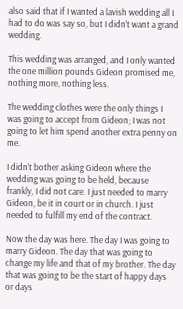also said that if I wanted a lavish wedding all I had to do was say so, but I didn’t want a grand wedding.

This wedding was arranged, and I only wanted the one million pounds Gideon promised me, nothing more, nothing less.

The wedding clothes were the only things I was going to accept from Gideon; I was not going to let him spend another extra penny on me.

I didn’t bother asking Gideon where the wedding was going to be held, because frankly, I did not care. I just needed to marry Gideon, be it in court or in church. I just needed to fulfill my end of the contract.

Now the day was here. The day I was going to marry Gideon. The day that was going to change my life and that of my brother. The day that was going to be the start of happy days or days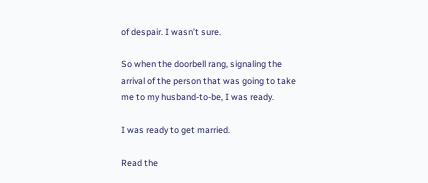of despair. I wasn’t sure.

So when the doorbell rang, signaling the arrival of the person that was going to take me to my husband-to-be, I was ready.

I was ready to get married.

Read the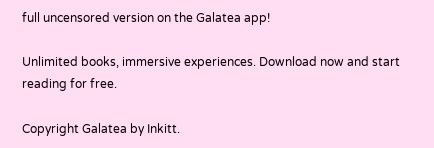full uncensored version on the Galatea app!

Unlimited books, immersive experiences. Download now and start reading for free.

Copyright Galatea by Inkitt.